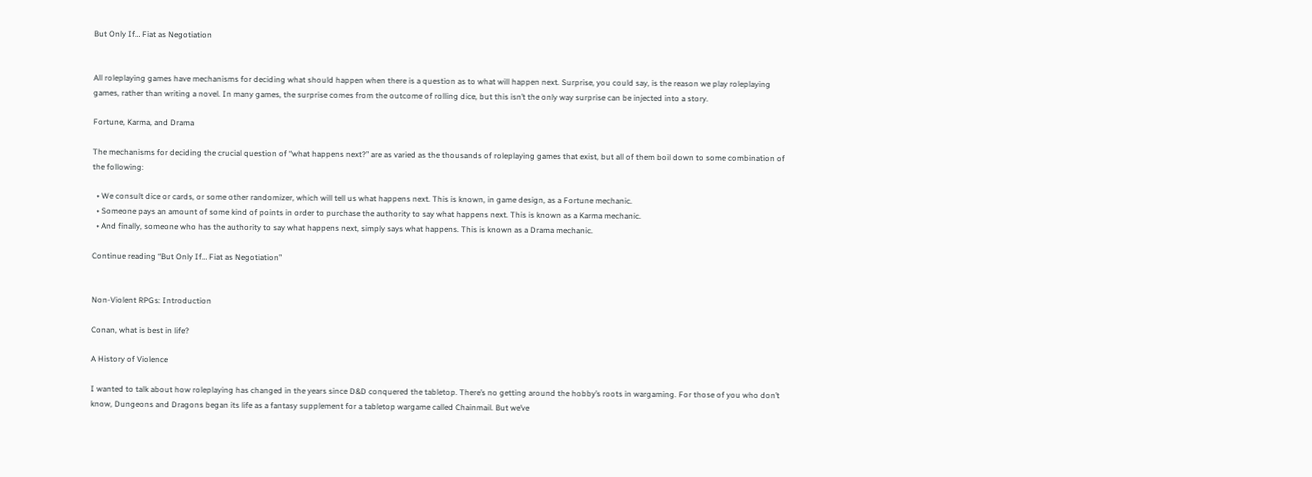But Only If… Fiat as Negotiation


All roleplaying games have mechanisms for deciding what should happen when there is a question as to what will happen next. Surprise, you could say, is the reason we play roleplaying games, rather than writing a novel. In many games, the surprise comes from the outcome of rolling dice, but this isn’t the only way surprise can be injected into a story.

Fortune, Karma, and Drama

The mechanisms for deciding the crucial question of “what happens next?” are as varied as the thousands of roleplaying games that exist, but all of them boil down to some combination of the following:

  • We consult dice or cards, or some other randomizer, which will tell us what happens next. This is known, in game design, as a Fortune mechanic.
  • Someone pays an amount of some kind of points in order to purchase the authority to say what happens next. This is known as a Karma mechanic.
  • And finally, someone who has the authority to say what happens next, simply says what happens. This is known as a Drama mechanic.

Continue reading “But Only If… Fiat as Negotiation”


Non-Violent RPGs: Introduction

Conan, what is best in life?

A History of Violence

I wanted to talk about how roleplaying has changed in the years since D&D conquered the tabletop. There’s no getting around the hobby’s roots in wargaming. For those of you who don’t know, Dungeons and Dragons began its life as a fantasy supplement for a tabletop wargame called Chainmail. But we’ve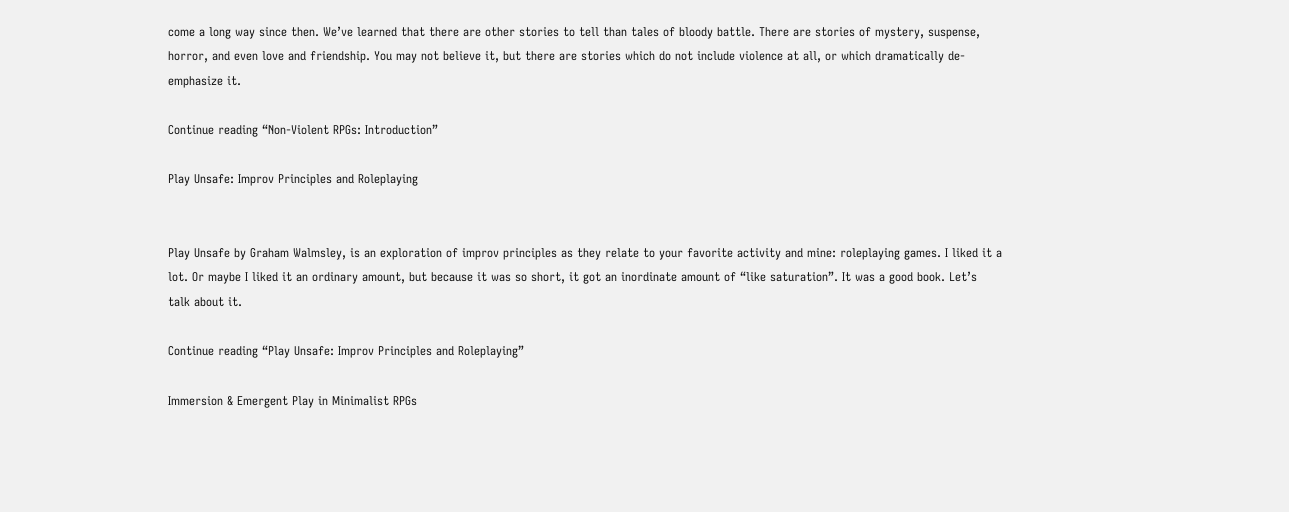come a long way since then. We’ve learned that there are other stories to tell than tales of bloody battle. There are stories of mystery, suspense, horror, and even love and friendship. You may not believe it, but there are stories which do not include violence at all, or which dramatically de-emphasize it.

Continue reading “Non-Violent RPGs: Introduction”

Play Unsafe: Improv Principles and Roleplaying


Play Unsafe by Graham Walmsley, is an exploration of improv principles as they relate to your favorite activity and mine: roleplaying games. I liked it a lot. Or maybe I liked it an ordinary amount, but because it was so short, it got an inordinate amount of “like saturation”. It was a good book. Let’s talk about it.

Continue reading “Play Unsafe: Improv Principles and Roleplaying”

Immersion & Emergent Play in Minimalist RPGs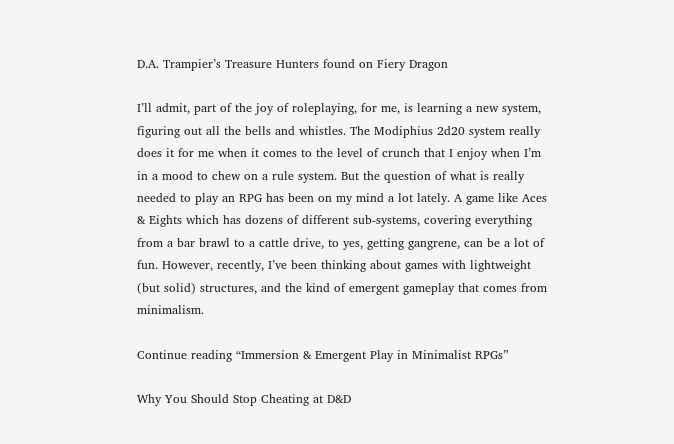D.A. Trampier’s Treasure Hunters found on Fiery Dragon

I’ll admit, part of the joy of roleplaying, for me, is learning a new system, figuring out all the bells and whistles. The Modiphius 2d20 system really does it for me when it comes to the level of crunch that I enjoy when I’m in a mood to chew on a rule system. But the question of what is really needed to play an RPG has been on my mind a lot lately. A game like Aces & Eights which has dozens of different sub-systems, covering everything from a bar brawl to a cattle drive, to yes, getting gangrene, can be a lot of fun. However, recently, I’ve been thinking about games with lightweight (but solid) structures, and the kind of emergent gameplay that comes from minimalism.

Continue reading “Immersion & Emergent Play in Minimalist RPGs”

Why You Should Stop Cheating at D&D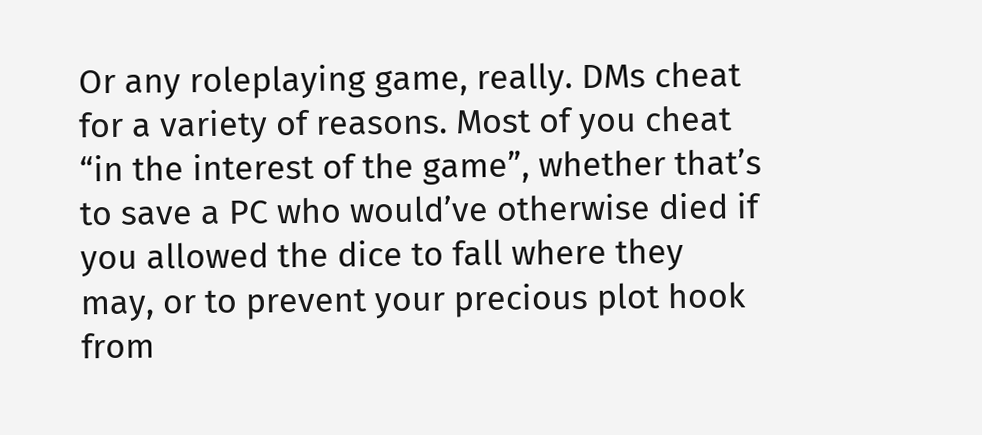Or any roleplaying game, really. DMs cheat for a variety of reasons. Most of you cheat “in the interest of the game”, whether that’s to save a PC who would’ve otherwise died if you allowed the dice to fall where they may, or to prevent your precious plot hook from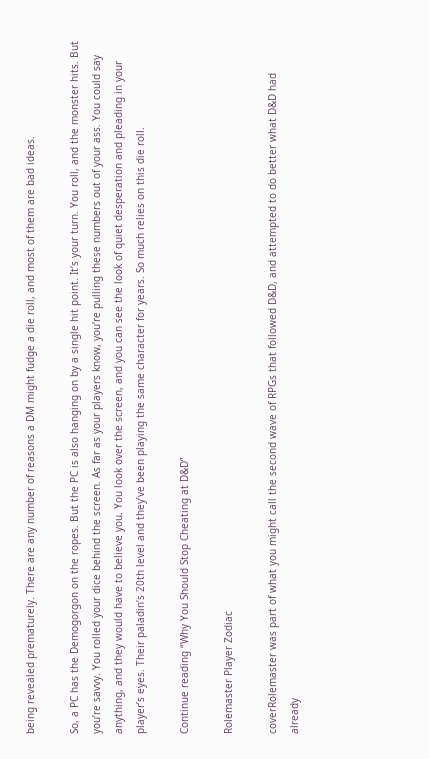being revealed prematurely. There are any number of reasons a DM might fudge a die roll, and most of them are bad ideas.

So, a PC has the Demogorgon on the ropes. But the PC is also hanging on by a single hit point. It’s your turn. You roll, and the monster hits. But you’re savvy. You rolled your dice behind the screen. As far as your players know, you’re pulling these numbers out of your ass. You could say anything, and they would have to believe you. You look over the screen, and you can see the look of quiet desperation and pleading in your player’s eyes. Their paladin’s 20th level and they’ve been playing the same character for years. So much relies on this die roll.

Continue reading “Why You Should Stop Cheating at D&D”

Rolemaster Player Zodiac

coverRolemaster was part of what you might call the second wave of RPGs that followed D&D, and attempted to do better what D&D had already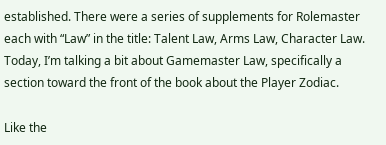established. There were a series of supplements for Rolemaster each with “Law” in the title: Talent Law, Arms Law, Character Law. Today, I’m talking a bit about Gamemaster Law, specifically a section toward the front of the book about the Player Zodiac.

Like the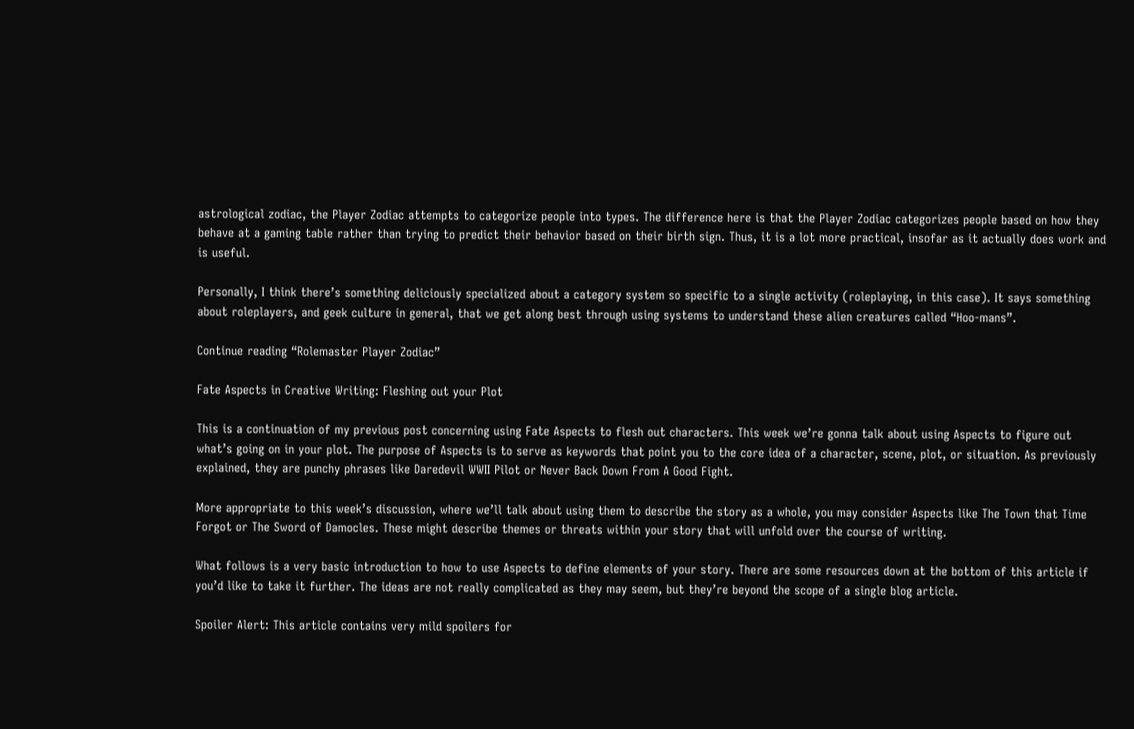astrological zodiac, the Player Zodiac attempts to categorize people into types. The difference here is that the Player Zodiac categorizes people based on how they behave at a gaming table rather than trying to predict their behavior based on their birth sign. Thus, it is a lot more practical, insofar as it actually does work and is useful.

Personally, I think there’s something deliciously specialized about a category system so specific to a single activity (roleplaying, in this case). It says something about roleplayers, and geek culture in general, that we get along best through using systems to understand these alien creatures called “Hoo-mans”.

Continue reading “Rolemaster Player Zodiac”

Fate Aspects in Creative Writing: Fleshing out your Plot

This is a continuation of my previous post concerning using Fate Aspects to flesh out characters. This week we’re gonna talk about using Aspects to figure out what’s going on in your plot. The purpose of Aspects is to serve as keywords that point you to the core idea of a character, scene, plot, or situation. As previously explained, they are punchy phrases like Daredevil WWII Pilot or Never Back Down From A Good Fight.

More appropriate to this week’s discussion, where we’ll talk about using them to describe the story as a whole, you may consider Aspects like The Town that Time Forgot or The Sword of Damocles. These might describe themes or threats within your story that will unfold over the course of writing.

What follows is a very basic introduction to how to use Aspects to define elements of your story. There are some resources down at the bottom of this article if you’d like to take it further. The ideas are not really complicated as they may seem, but they’re beyond the scope of a single blog article.

Spoiler Alert: This article contains very mild spoilers for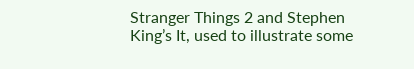Stranger Things 2 and Stephen King’s It, used to illustrate some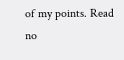of my points. Read no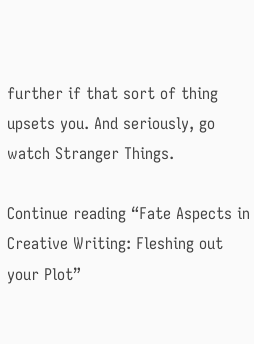further if that sort of thing upsets you. And seriously, go watch Stranger Things.

Continue reading “Fate Aspects in Creative Writing: Fleshing out your Plot”